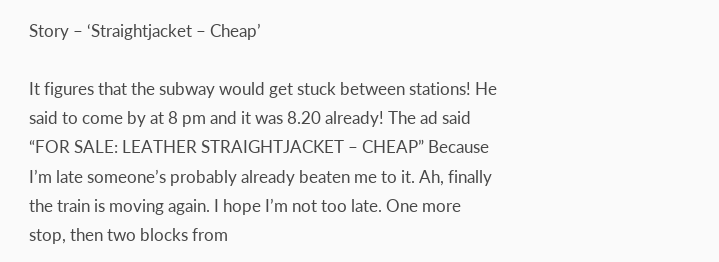Story – ‘Straightjacket – Cheap’

It figures that the subway would get stuck between stations! He said to come by at 8 pm and it was 8.20 already! The ad said “FOR SALE: LEATHER STRAIGHTJACKET – CHEAP” Because I’m late someone’s probably already beaten me to it. Ah, finally the train is moving again. I hope I’m not too late. One more stop, then two blocks from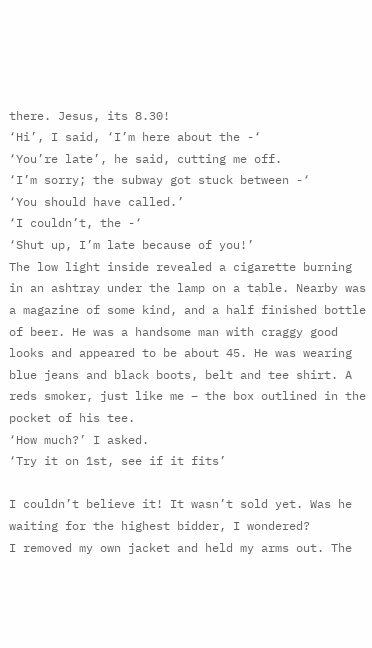there. Jesus, its 8.30!
‘Hi’, I said, ‘I’m here about the -‘
‘You’re late’, he said, cutting me off.
‘I’m sorry; the subway got stuck between -‘
‘You should have called.’
‘I couldn’t, the -‘
‘Shut up, I’m late because of you!’
The low light inside revealed a cigarette burning in an ashtray under the lamp on a table. Nearby was a magazine of some kind, and a half finished bottle of beer. He was a handsome man with craggy good looks and appeared to be about 45. He was wearing blue jeans and black boots, belt and tee shirt. A reds smoker, just like me – the box outlined in the pocket of his tee.
‘How much?’ I asked.
‘Try it on 1st, see if it fits’

I couldn’t believe it! It wasn’t sold yet. Was he waiting for the highest bidder, I wondered?
I removed my own jacket and held my arms out. The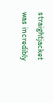straightjacket was incredibly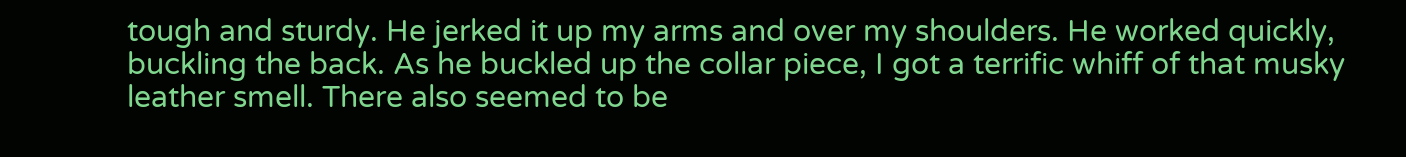tough and sturdy. He jerked it up my arms and over my shoulders. He worked quickly, buckling the back. As he buckled up the collar piece, I got a terrific whiff of that musky leather smell. There also seemed to be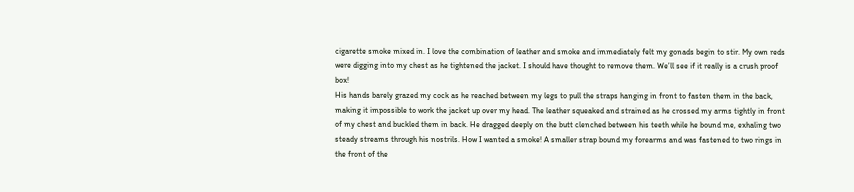cigarette smoke mixed in. I love the combination of leather and smoke and immediately felt my gonads begin to stir. My own reds were digging into my chest as he tightened the jacket. I should have thought to remove them. We’ll see if it really is a crush proof box!
His hands barely grazed my cock as he reached between my legs to pull the straps hanging in front to fasten them in the back, making it impossible to work the jacket up over my head. The leather squeaked and strained as he crossed my arms tightly in front of my chest and buckled them in back. He dragged deeply on the butt clenched between his teeth while he bound me, exhaling two steady streams through his nostrils. How I wanted a smoke! A smaller strap bound my forearms and was fastened to two rings in the front of the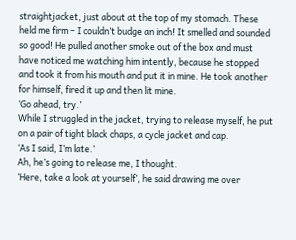straightjacket, just about at the top of my stomach. These held me firm – I couldn’t budge an inch! It smelled and sounded so good! He pulled another smoke out of the box and must have noticed me watching him intently, because he stopped and took it from his mouth and put it in mine. He took another for himself, fired it up and then lit mine.
‘Go ahead, try.’
While I struggled in the jacket, trying to release myself, he put on a pair of tight black chaps, a cycle jacket and cap.
‘As I said, I’m late.’
Ah, he’s going to release me, I thought.
‘Here, take a look at yourself’, he said drawing me over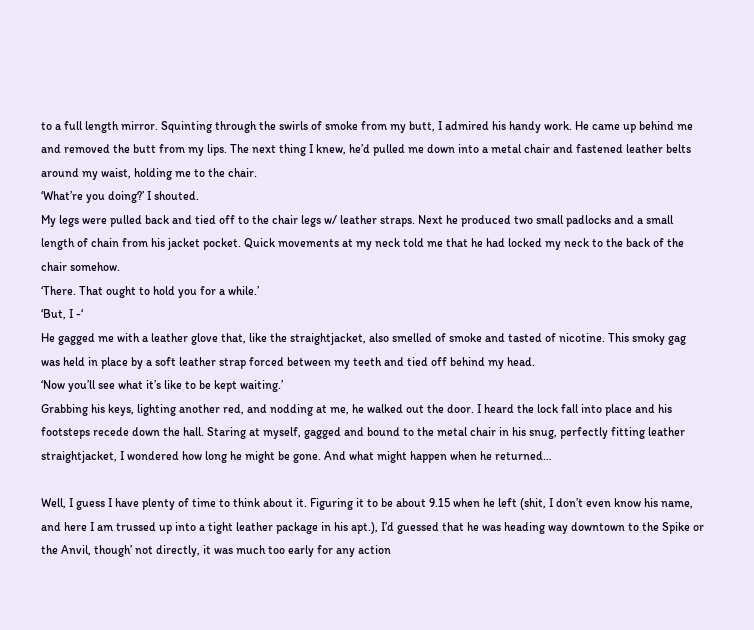to a full length mirror. Squinting through the swirls of smoke from my butt, I admired his handy work. He came up behind me and removed the butt from my lips. The next thing I knew, he’d pulled me down into a metal chair and fastened leather belts around my waist, holding me to the chair.
‘What’re you doing?’ I shouted.
My legs were pulled back and tied off to the chair legs w/ leather straps. Next he produced two small padlocks and a small length of chain from his jacket pocket. Quick movements at my neck told me that he had locked my neck to the back of the chair somehow.
‘There. That ought to hold you for a while.’
‘But, I -‘
He gagged me with a leather glove that, like the straightjacket, also smelled of smoke and tasted of nicotine. This smoky gag was held in place by a soft leather strap forced between my teeth and tied off behind my head.
‘Now you’ll see what it’s like to be kept waiting.’
Grabbing his keys, lighting another red, and nodding at me, he walked out the door. I heard the lock fall into place and his footsteps recede down the hall. Staring at myself, gagged and bound to the metal chair in his snug, perfectly fitting leather straightjacket, I wondered how long he might be gone. And what might happen when he returned…

Well, I guess I have plenty of time to think about it. Figuring it to be about 9.15 when he left (shit, I don’t even know his name, and here I am trussed up into a tight leather package in his apt.), I’d guessed that he was heading way downtown to the Spike or the Anvil, though’ not directly, it was much too early for any action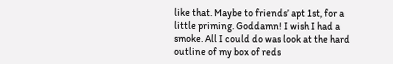like that. Maybe to friends’ apt 1st, for a little priming. Goddamn! I wish I had a smoke. All I could do was look at the hard outline of my box of reds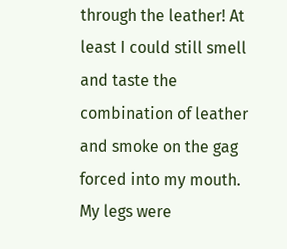through the leather! At least I could still smell and taste the combination of leather and smoke on the gag forced into my mouth.
My legs were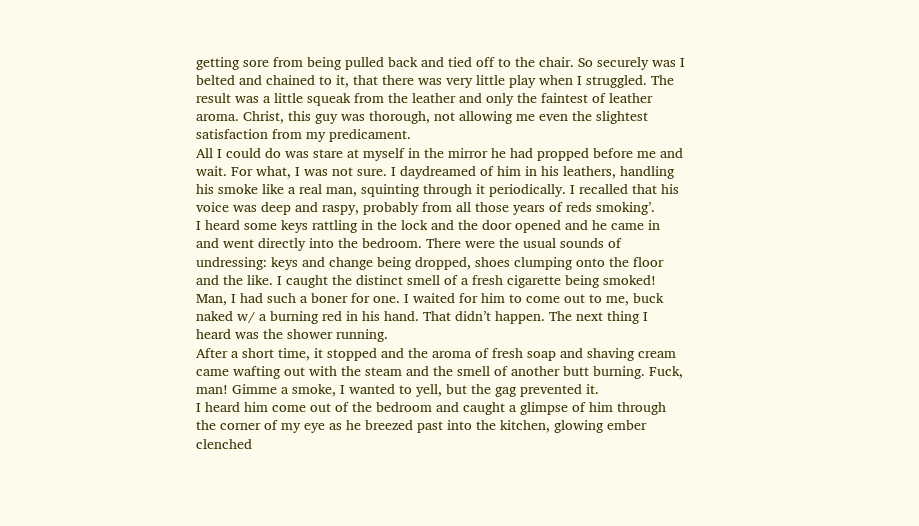getting sore from being pulled back and tied off to the chair. So securely was I belted and chained to it, that there was very little play when I struggled. The result was a little squeak from the leather and only the faintest of leather aroma. Christ, this guy was thorough, not allowing me even the slightest satisfaction from my predicament.
All I could do was stare at myself in the mirror he had propped before me and wait. For what, I was not sure. I daydreamed of him in his leathers, handling his smoke like a real man, squinting through it periodically. I recalled that his voice was deep and raspy, probably from all those years of reds smoking’.
I heard some keys rattling in the lock and the door opened and he came in and went directly into the bedroom. There were the usual sounds of undressing: keys and change being dropped, shoes clumping onto the floor and the like. I caught the distinct smell of a fresh cigarette being smoked! Man, I had such a boner for one. I waited for him to come out to me, buck naked w/ a burning red in his hand. That didn’t happen. The next thing I heard was the shower running.
After a short time, it stopped and the aroma of fresh soap and shaving cream came wafting out with the steam and the smell of another butt burning. Fuck, man! Gimme a smoke, I wanted to yell, but the gag prevented it.
I heard him come out of the bedroom and caught a glimpse of him through the corner of my eye as he breezed past into the kitchen, glowing ember clenched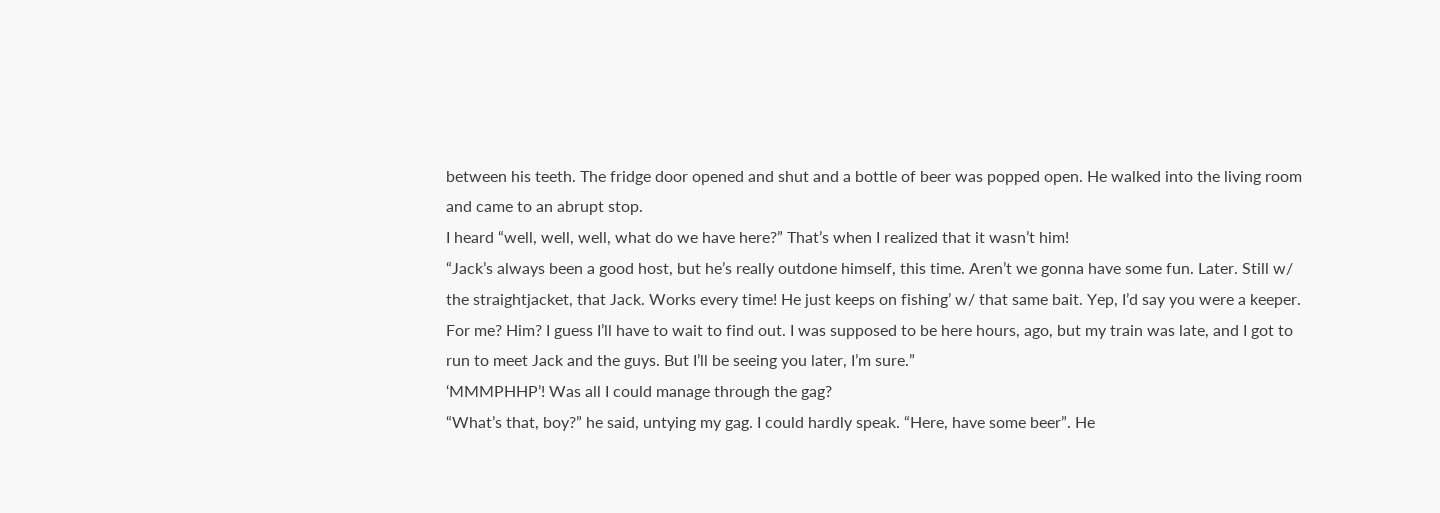between his teeth. The fridge door opened and shut and a bottle of beer was popped open. He walked into the living room and came to an abrupt stop.
I heard “well, well, well, what do we have here?” That’s when I realized that it wasn’t him!
“Jack’s always been a good host, but he’s really outdone himself, this time. Aren’t we gonna have some fun. Later. Still w/ the straightjacket, that Jack. Works every time! He just keeps on fishing’ w/ that same bait. Yep, I’d say you were a keeper. For me? Him? I guess I’ll have to wait to find out. I was supposed to be here hours, ago, but my train was late, and I got to run to meet Jack and the guys. But I’ll be seeing you later, I’m sure.”
‘MMMPHHP’! Was all I could manage through the gag?
“What’s that, boy?” he said, untying my gag. I could hardly speak. “Here, have some beer”. He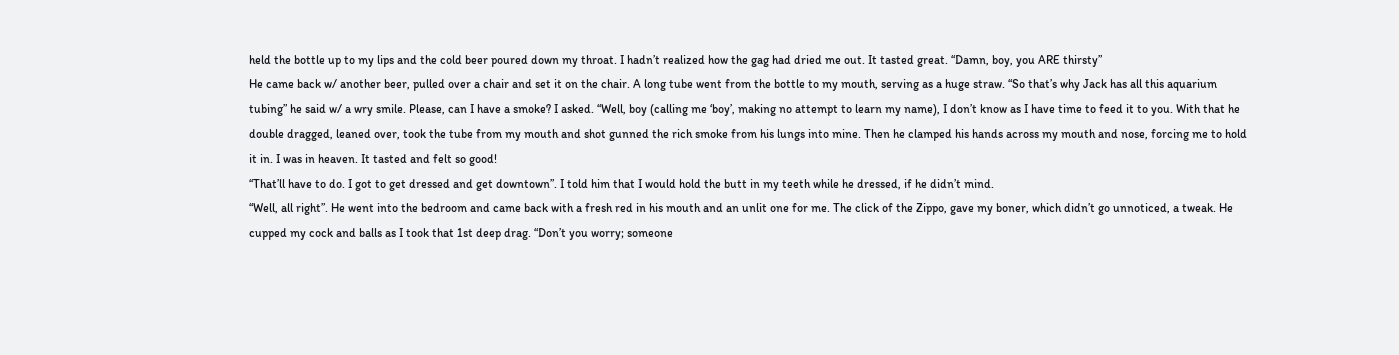held the bottle up to my lips and the cold beer poured down my throat. I hadn’t realized how the gag had dried me out. It tasted great. “Damn, boy, you ARE thirsty”
He came back w/ another beer, pulled over a chair and set it on the chair. A long tube went from the bottle to my mouth, serving as a huge straw. “So that’s why Jack has all this aquarium tubing” he said w/ a wry smile. Please, can I have a smoke? I asked. “Well, boy (calling me ‘boy’, making no attempt to learn my name), I don’t know as I have time to feed it to you. With that he double dragged, leaned over, took the tube from my mouth and shot gunned the rich smoke from his lungs into mine. Then he clamped his hands across my mouth and nose, forcing me to hold it in. I was in heaven. It tasted and felt so good!
“That’ll have to do. I got to get dressed and get downtown”. I told him that I would hold the butt in my teeth while he dressed, if he didn’t mind.
“Well, all right”. He went into the bedroom and came back with a fresh red in his mouth and an unlit one for me. The click of the Zippo, gave my boner, which didn’t go unnoticed, a tweak. He cupped my cock and balls as I took that 1st deep drag. “Don’t you worry; someone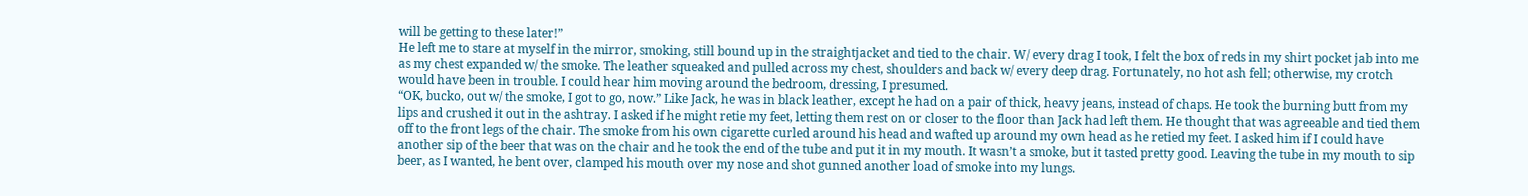will be getting to these later!”
He left me to stare at myself in the mirror, smoking, still bound up in the straightjacket and tied to the chair. W/ every drag I took, I felt the box of reds in my shirt pocket jab into me as my chest expanded w/ the smoke. The leather squeaked and pulled across my chest, shoulders and back w/ every deep drag. Fortunately, no hot ash fell; otherwise, my crotch would have been in trouble. I could hear him moving around the bedroom, dressing, I presumed.
“OK, bucko, out w/ the smoke, I got to go, now.” Like Jack, he was in black leather, except he had on a pair of thick, heavy jeans, instead of chaps. He took the burning butt from my lips and crushed it out in the ashtray. I asked if he might retie my feet, letting them rest on or closer to the floor than Jack had left them. He thought that was agreeable and tied them off to the front legs of the chair. The smoke from his own cigarette curled around his head and wafted up around my own head as he retied my feet. I asked him if I could have another sip of the beer that was on the chair and he took the end of the tube and put it in my mouth. It wasn’t a smoke, but it tasted pretty good. Leaving the tube in my mouth to sip beer, as I wanted, he bent over, clamped his mouth over my nose and shot gunned another load of smoke into my lungs.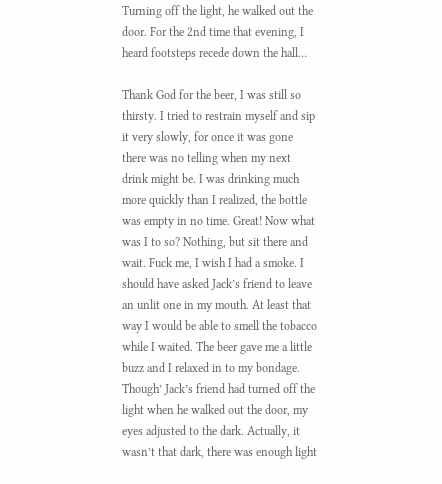Turning off the light, he walked out the door. For the 2nd time that evening, I heard footsteps recede down the hall…

Thank God for the beer, I was still so thirsty. I tried to restrain myself and sip it very slowly, for once it was gone there was no telling when my next drink might be. I was drinking much more quickly than I realized, the bottle was empty in no time. Great! Now what was I to so? Nothing, but sit there and wait. Fuck me, I wish I had a smoke. I should have asked Jack’s friend to leave an unlit one in my mouth. At least that way I would be able to smell the tobacco while I waited. The beer gave me a little buzz and I relaxed in to my bondage. Though’ Jack’s friend had turned off the light when he walked out the door, my eyes adjusted to the dark. Actually, it wasn’t that dark, there was enough light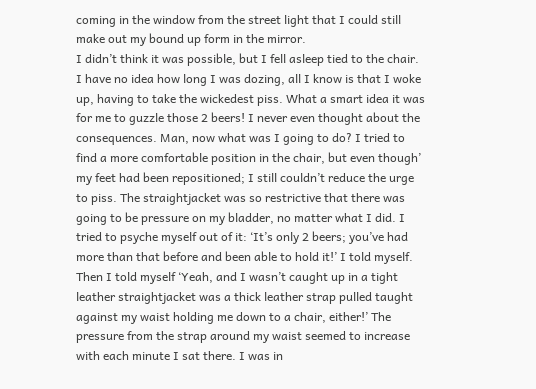coming in the window from the street light that I could still make out my bound up form in the mirror.
I didn’t think it was possible, but I fell asleep tied to the chair. I have no idea how long I was dozing, all I know is that I woke up, having to take the wickedest piss. What a smart idea it was for me to guzzle those 2 beers! I never even thought about the consequences. Man, now what was I going to do? I tried to find a more comfortable position in the chair, but even though’ my feet had been repositioned; I still couldn’t reduce the urge to piss. The straightjacket was so restrictive that there was going to be pressure on my bladder, no matter what I did. I tried to psyche myself out of it: ‘It’s only 2 beers; you’ve had more than that before and been able to hold it!’ I told myself. Then I told myself ‘Yeah, and I wasn’t caught up in a tight leather straightjacket was a thick leather strap pulled taught against my waist holding me down to a chair, either!’ The pressure from the strap around my waist seemed to increase with each minute I sat there. I was in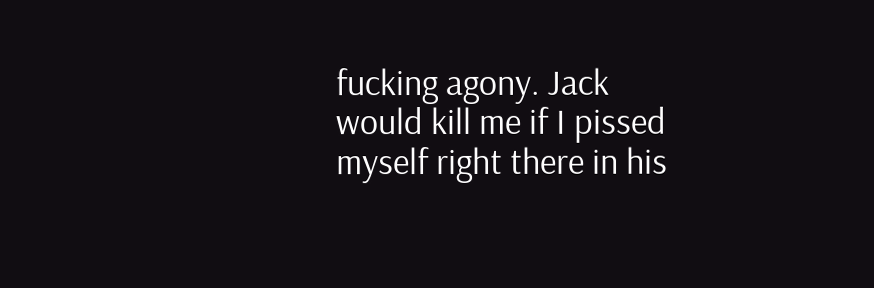fucking agony. Jack would kill me if I pissed myself right there in his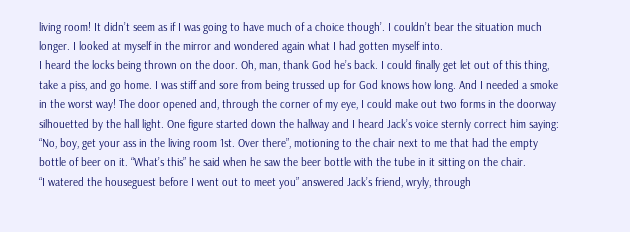living room! It didn’t seem as if I was going to have much of a choice though’. I couldn’t bear the situation much longer. I looked at myself in the mirror and wondered again what I had gotten myself into.
I heard the locks being thrown on the door. Oh, man, thank God he’s back. I could finally get let out of this thing, take a piss, and go home. I was stiff and sore from being trussed up for God knows how long. And I needed a smoke in the worst way! The door opened and, through the corner of my eye, I could make out two forms in the doorway silhouetted by the hall light. One figure started down the hallway and I heard Jack’s voice sternly correct him saying: “No, boy, get your ass in the living room 1st. Over there”, motioning to the chair next to me that had the empty bottle of beer on it. “What’s this” he said when he saw the beer bottle with the tube in it sitting on the chair.
“I watered the houseguest before I went out to meet you” answered Jack’s friend, wryly, through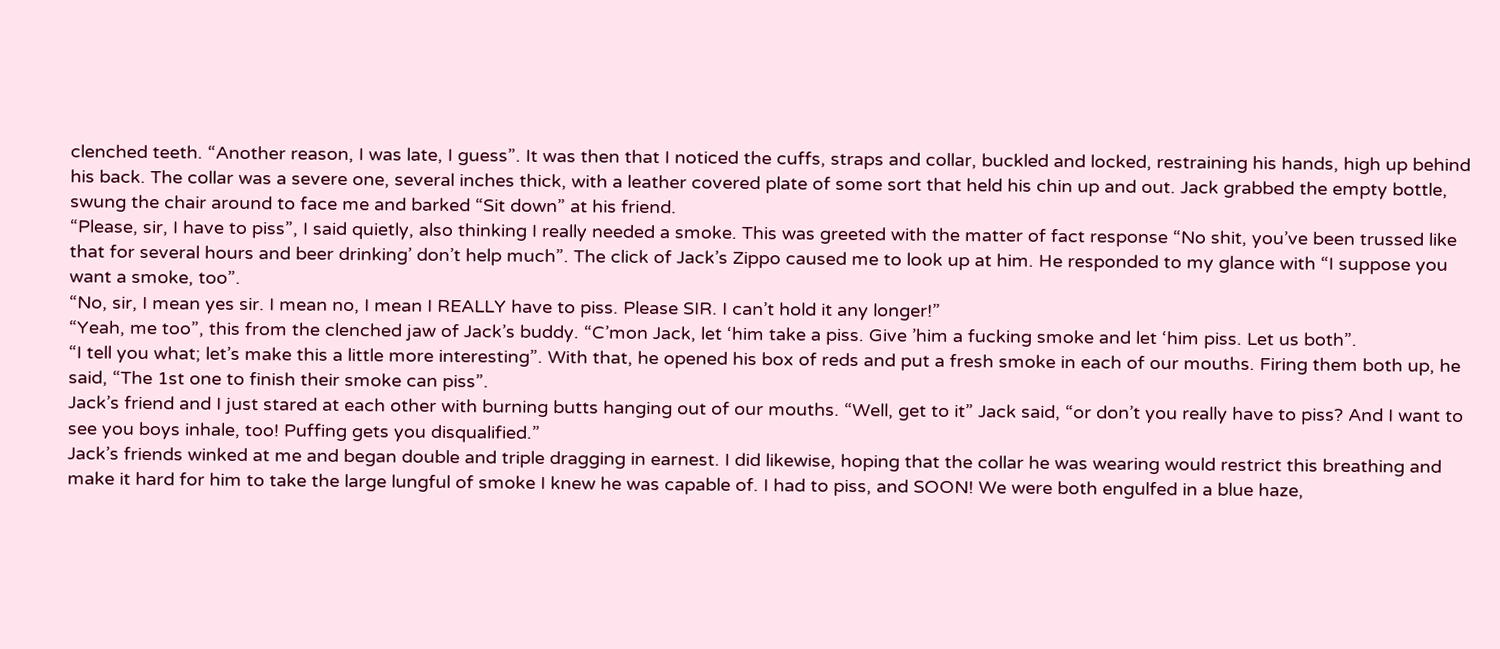clenched teeth. “Another reason, I was late, I guess”. It was then that I noticed the cuffs, straps and collar, buckled and locked, restraining his hands, high up behind his back. The collar was a severe one, several inches thick, with a leather covered plate of some sort that held his chin up and out. Jack grabbed the empty bottle, swung the chair around to face me and barked “Sit down” at his friend.
“Please, sir, I have to piss”, I said quietly, also thinking I really needed a smoke. This was greeted with the matter of fact response “No shit, you’ve been trussed like that for several hours and beer drinking’ don’t help much”. The click of Jack’s Zippo caused me to look up at him. He responded to my glance with “I suppose you want a smoke, too”.
“No, sir, I mean yes sir. I mean no, I mean I REALLY have to piss. Please SIR. I can’t hold it any longer!”
“Yeah, me too”, this from the clenched jaw of Jack’s buddy. “C’mon Jack, let ‘him take a piss. Give ’him a fucking smoke and let ‘him piss. Let us both”.
“I tell you what; let’s make this a little more interesting”. With that, he opened his box of reds and put a fresh smoke in each of our mouths. Firing them both up, he said, “The 1st one to finish their smoke can piss”.
Jack’s friend and I just stared at each other with burning butts hanging out of our mouths. “Well, get to it” Jack said, “or don’t you really have to piss? And I want to see you boys inhale, too! Puffing gets you disqualified.”
Jack’s friends winked at me and began double and triple dragging in earnest. I did likewise, hoping that the collar he was wearing would restrict this breathing and make it hard for him to take the large lungful of smoke I knew he was capable of. I had to piss, and SOON! We were both engulfed in a blue haze,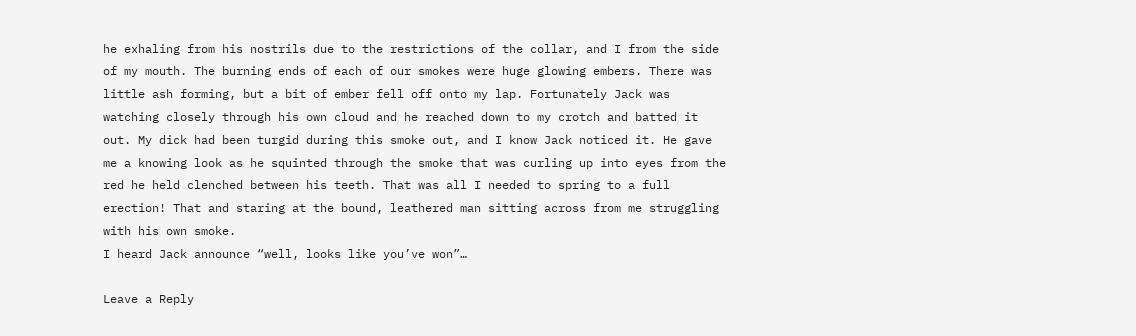he exhaling from his nostrils due to the restrictions of the collar, and I from the side of my mouth. The burning ends of each of our smokes were huge glowing embers. There was little ash forming, but a bit of ember fell off onto my lap. Fortunately Jack was watching closely through his own cloud and he reached down to my crotch and batted it out. My dick had been turgid during this smoke out, and I know Jack noticed it. He gave me a knowing look as he squinted through the smoke that was curling up into eyes from the red he held clenched between his teeth. That was all I needed to spring to a full erection! That and staring at the bound, leathered man sitting across from me struggling with his own smoke.
I heard Jack announce “well, looks like you’ve won”…

Leave a Reply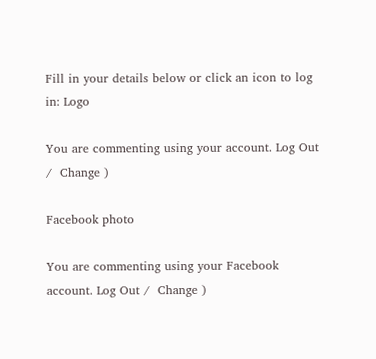Fill in your details below or click an icon to log in: Logo

You are commenting using your account. Log Out /  Change )

Facebook photo

You are commenting using your Facebook account. Log Out /  Change )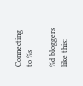Connecting to %s

%d bloggers like this: